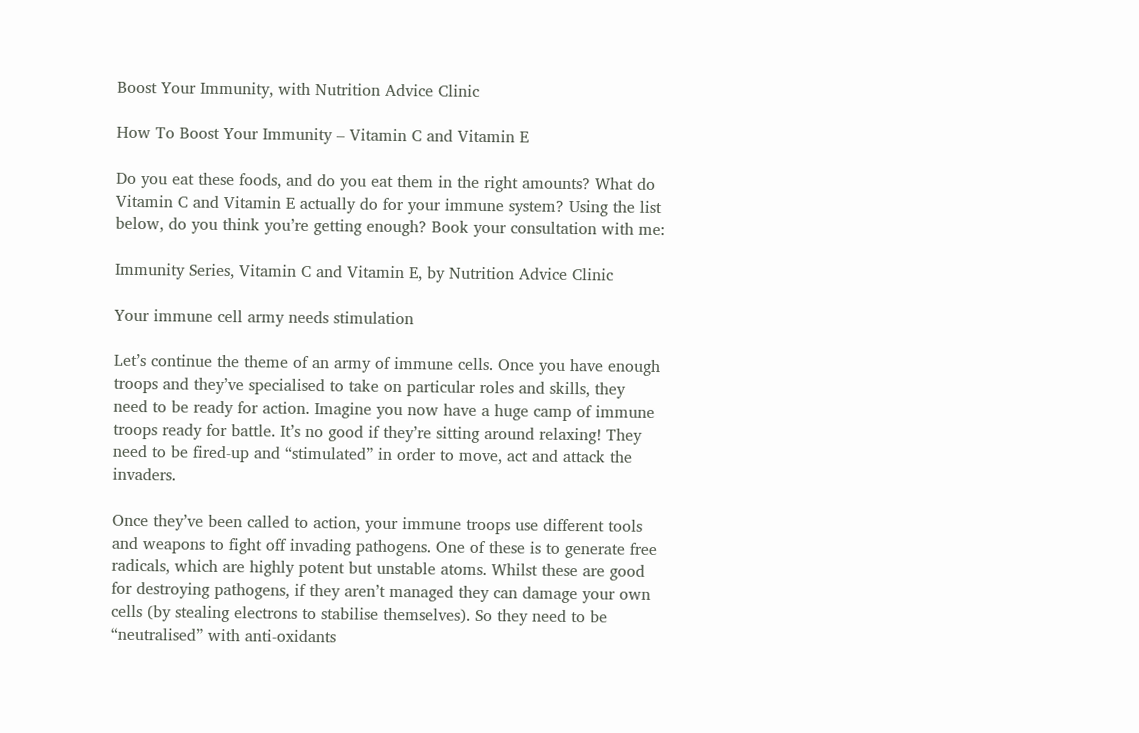Boost Your Immunity, with Nutrition Advice Clinic

How To Boost Your Immunity – Vitamin C and Vitamin E

Do you eat these foods, and do you eat them in the right amounts? What do Vitamin C and Vitamin E actually do for your immune system? Using the list below, do you think you’re getting enough? Book your consultation with me:

Immunity Series, Vitamin C and Vitamin E, by Nutrition Advice Clinic

Your immune cell army needs stimulation

Let’s continue the theme of an army of immune cells. Once you have enough troops and they’ve specialised to take on particular roles and skills, they need to be ready for action. Imagine you now have a huge camp of immune troops ready for battle. It’s no good if they’re sitting around relaxing! They need to be fired-up and “stimulated” in order to move, act and attack the invaders.

Once they’ve been called to action, your immune troops use different tools and weapons to fight off invading pathogens. One of these is to generate free radicals, which are highly potent but unstable atoms. Whilst these are good for destroying pathogens, if they aren’t managed they can damage your own cells (by stealing electrons to stabilise themselves). So they need to be “neutralised” with anti-oxidants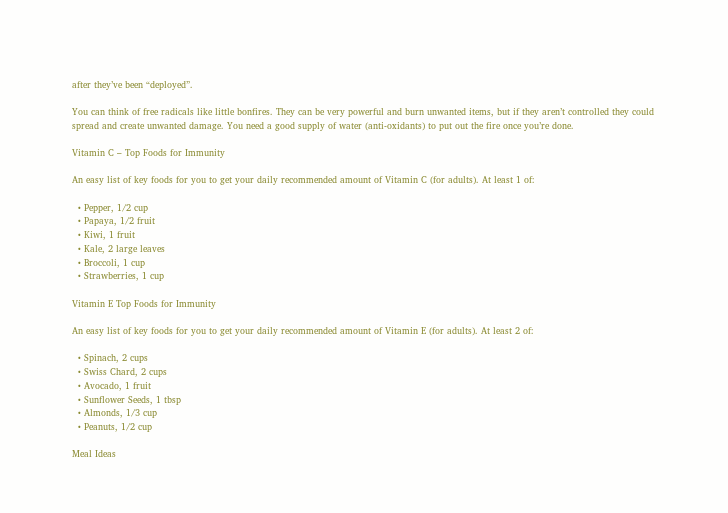after they’ve been “deployed”.

You can think of free radicals like little bonfires. They can be very powerful and burn unwanted items, but if they aren’t controlled they could spread and create unwanted damage. You need a good supply of water (anti-oxidants) to put out the fire once you’re done.

Vitamin C – Top Foods for Immunity

An easy list of key foods for you to get your daily recommended amount of Vitamin C (for adults). At least 1 of:

  • Pepper, 1/2 cup
  • Papaya, 1/2 fruit
  • Kiwi, 1 fruit
  • Kale, 2 large leaves
  • Broccoli, 1 cup
  • Strawberries, 1 cup

Vitamin E Top Foods for Immunity

An easy list of key foods for you to get your daily recommended amount of Vitamin E (for adults). At least 2 of:

  • Spinach, 2 cups
  • Swiss Chard, 2 cups
  • Avocado, 1 fruit
  • Sunflower Seeds, 1 tbsp
  • Almonds, 1/3 cup
  • Peanuts, 1/2 cup

Meal Ideas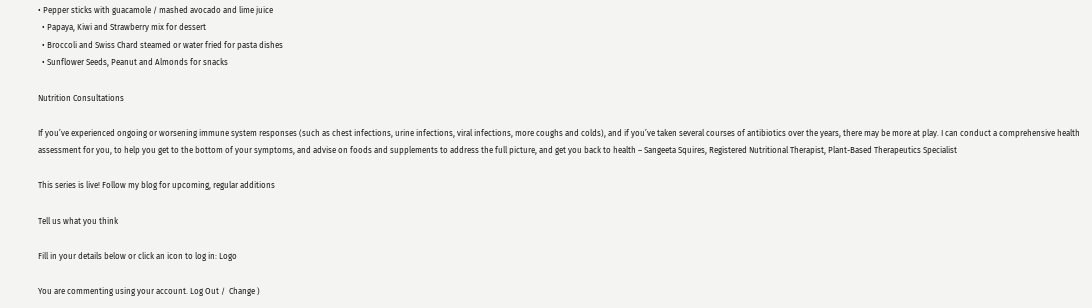• Pepper sticks with guacamole / mashed avocado and lime juice
  • Papaya, Kiwi and Strawberry mix for dessert
  • Broccoli and Swiss Chard steamed or water fried for pasta dishes
  • Sunflower Seeds, Peanut and Almonds for snacks

Nutrition Consultations

If you’ve experienced ongoing or worsening immune system responses (such as chest infections, urine infections, viral infections, more coughs and colds), and if you’ve taken several courses of antibiotics over the years, there may be more at play. I can conduct a comprehensive health assessment for you, to help you get to the bottom of your symptoms, and advise on foods and supplements to address the full picture, and get you back to health – Sangeeta Squires, Registered Nutritional Therapist, Plant-Based Therapeutics Specialist

This series is live! Follow my blog for upcoming, regular additions

Tell us what you think

Fill in your details below or click an icon to log in: Logo

You are commenting using your account. Log Out /  Change )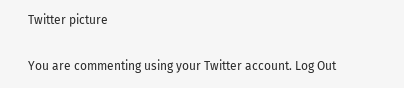Twitter picture

You are commenting using your Twitter account. Log Out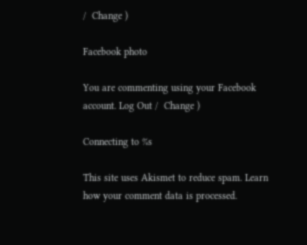/  Change )

Facebook photo

You are commenting using your Facebook account. Log Out /  Change )

Connecting to %s

This site uses Akismet to reduce spam. Learn how your comment data is processed.